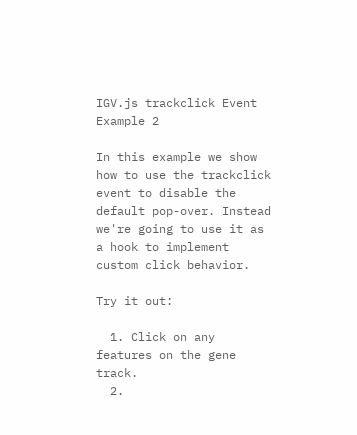IGV.js trackclick Event Example 2

In this example we show how to use the trackclick event to disable the default pop-over. Instead we're going to use it as a hook to implement custom click behavior.

Try it out:

  1. Click on any features on the gene track.
  2.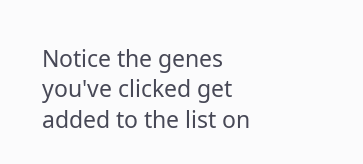Notice the genes you've clicked get added to the list on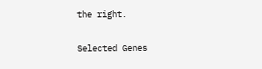the right.

Selected Genes